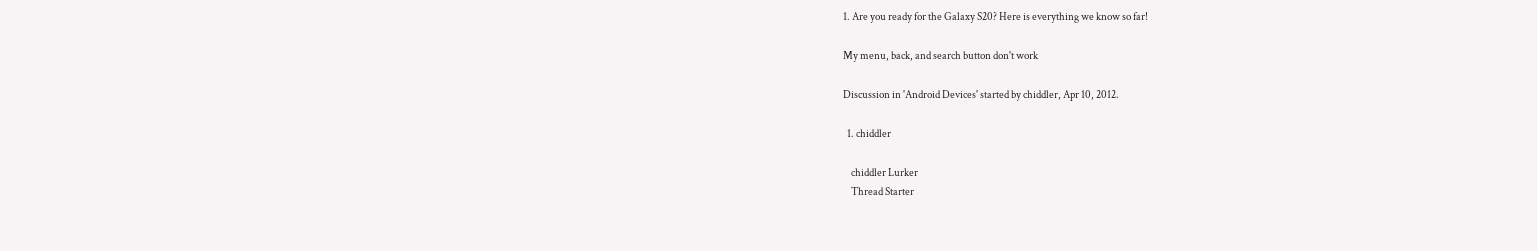1. Are you ready for the Galaxy S20? Here is everything we know so far!

My menu, back, and search button don't work

Discussion in 'Android Devices' started by chiddler, Apr 10, 2012.

  1. chiddler

    chiddler Lurker
    Thread Starter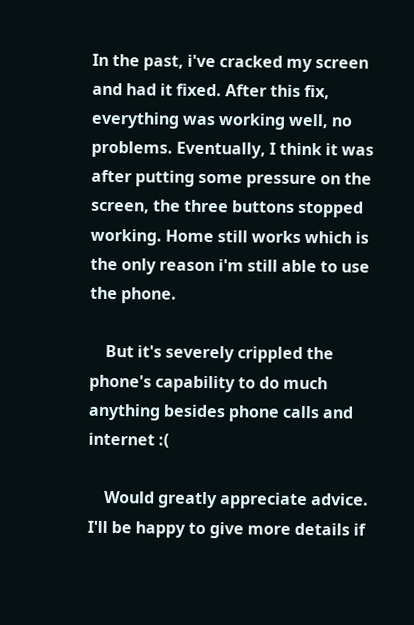In the past, i've cracked my screen and had it fixed. After this fix, everything was working well, no problems. Eventually, I think it was after putting some pressure on the screen, the three buttons stopped working. Home still works which is the only reason i'm still able to use the phone.

    But it's severely crippled the phone's capability to do much anything besides phone calls and internet :(

    Would greatly appreciate advice. I'll be happy to give more details if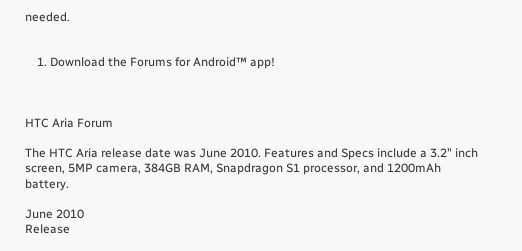needed.


    1. Download the Forums for Android™ app!



HTC Aria Forum

The HTC Aria release date was June 2010. Features and Specs include a 3.2" inch screen, 5MP camera, 384GB RAM, Snapdragon S1 processor, and 1200mAh battery.

June 2010
Release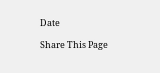Date

Share This Page